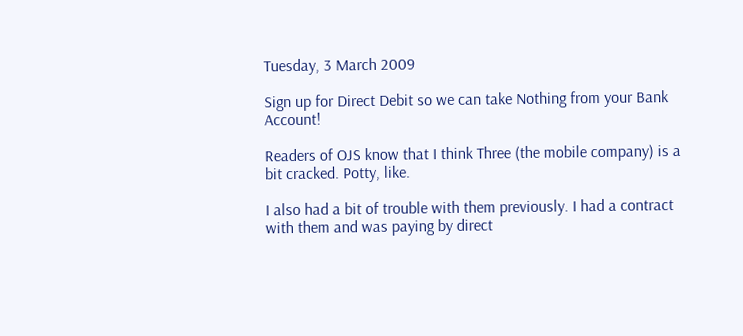Tuesday, 3 March 2009

Sign up for Direct Debit so we can take Nothing from your Bank Account!

Readers of OJS know that I think Three (the mobile company) is a bit cracked. Potty, like.

I also had a bit of trouble with them previously. I had a contract with them and was paying by direct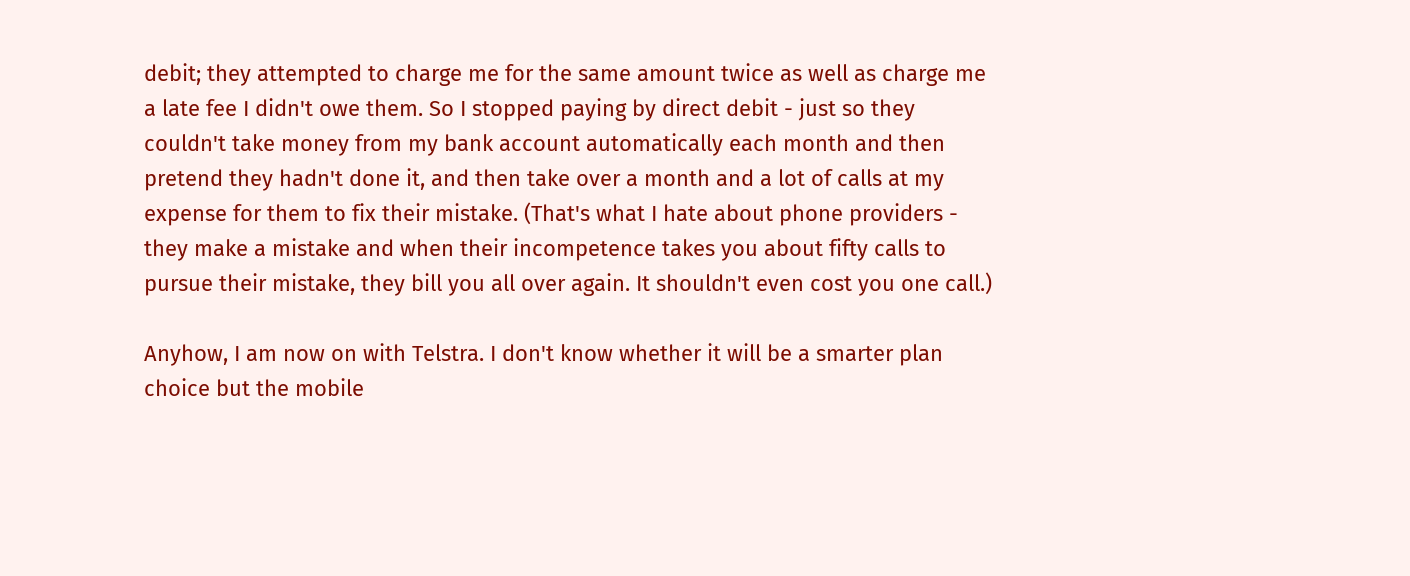debit; they attempted to charge me for the same amount twice as well as charge me a late fee I didn't owe them. So I stopped paying by direct debit - just so they couldn't take money from my bank account automatically each month and then pretend they hadn't done it, and then take over a month and a lot of calls at my expense for them to fix their mistake. (That's what I hate about phone providers - they make a mistake and when their incompetence takes you about fifty calls to pursue their mistake, they bill you all over again. It shouldn't even cost you one call.)

Anyhow, I am now on with Telstra. I don't know whether it will be a smarter plan choice but the mobile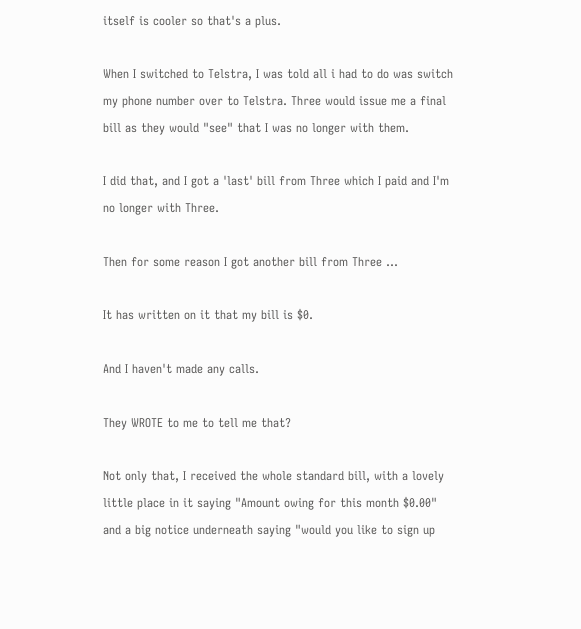itself is cooler so that's a plus.

When I switched to Telstra, I was told all i had to do was switch my phone number over to Telstra. Three would issue me a final bill as they would "see" that I was no longer with them.

I did that, and I got a 'last' bill from Three which I paid and I'm no longer with Three.

Then for some reason I got another bill from Three ...

It has written on it that my bill is $0.

And I haven't made any calls.

They WROTE to me to tell me that?

Not only that, I received the whole standard bill, with a lovely little place in it saying "Amount owing for this month $0.00" and a big notice underneath saying "would you like to sign up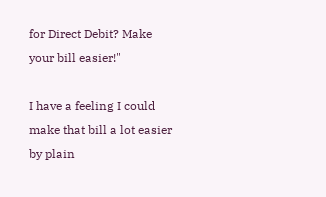for Direct Debit? Make your bill easier!"

I have a feeling I could make that bill a lot easier by plain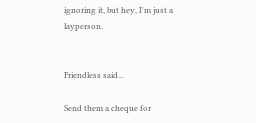ignoring it, but hey, I'm just a layperson.


Friendless said...

Send them a cheque for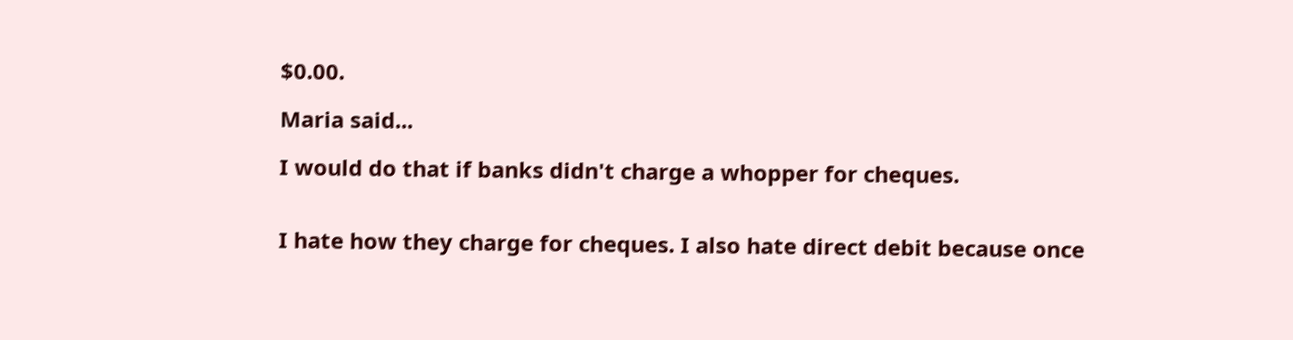$0.00.

Maria said...

I would do that if banks didn't charge a whopper for cheques.


I hate how they charge for cheques. I also hate direct debit because once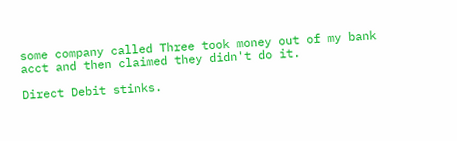some company called Three took money out of my bank acct and then claimed they didn't do it.

Direct Debit stinks.